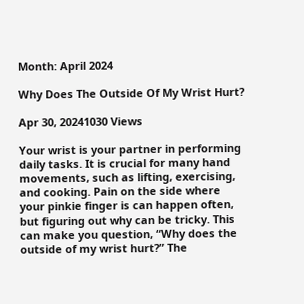Month: April 2024

Why Does The Outside Of My Wrist Hurt?

Apr 30, 20241030 Views

Your wrist is your partner in performing daily tasks. It is crucial for many hand movements, such as lifting, exercising, and cooking. Pain on the side where your pinkie finger is can happen often, but figuring out why can be tricky. This can make you question, “Why does the outside of my wrist hurt?” The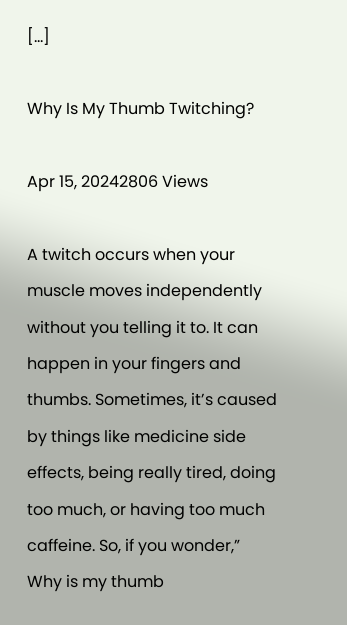[…]

Why Is My Thumb Twitching?

Apr 15, 20242806 Views

A twitch occurs when your muscle moves independently without you telling it to. It can happen in your fingers and thumbs. Sometimes, it’s caused by things like medicine side effects, being really tired, doing too much, or having too much caffeine. So, if you wonder,” Why is my thumb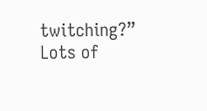twitching?” Lots of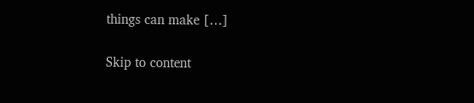things can make […]

Skip to content